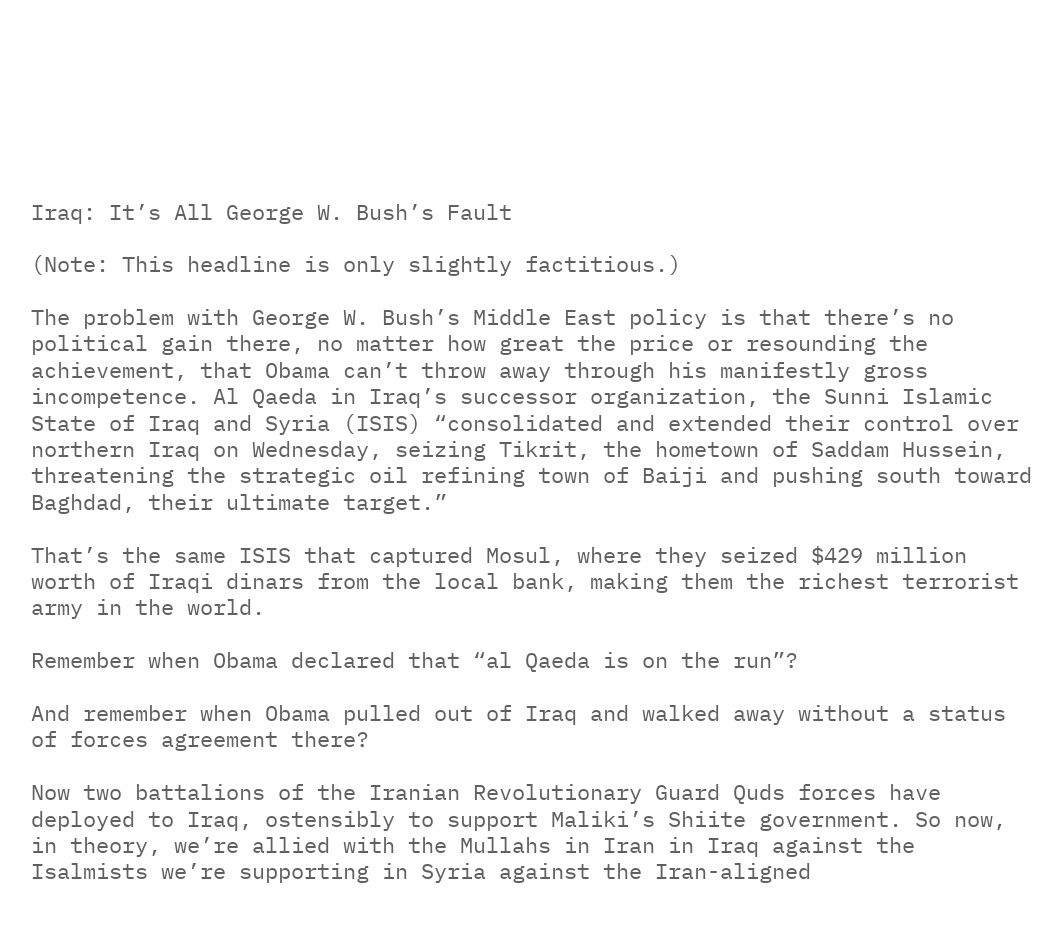Iraq: It’s All George W. Bush’s Fault

(Note: This headline is only slightly factitious.)

The problem with George W. Bush’s Middle East policy is that there’s no political gain there, no matter how great the price or resounding the achievement, that Obama can’t throw away through his manifestly gross incompetence. Al Qaeda in Iraq’s successor organization, the Sunni Islamic State of Iraq and Syria (ISIS) “consolidated and extended their control over northern Iraq on Wednesday, seizing Tikrit, the hometown of Saddam Hussein, threatening the strategic oil refining town of Baiji and pushing south toward Baghdad, their ultimate target.”

That’s the same ISIS that captured Mosul, where they seized $429 million worth of Iraqi dinars from the local bank, making them the richest terrorist army in the world.

Remember when Obama declared that “al Qaeda is on the run”?

And remember when Obama pulled out of Iraq and walked away without a status of forces agreement there?

Now two battalions of the Iranian Revolutionary Guard Quds forces have deployed to Iraq, ostensibly to support Maliki’s Shiite government. So now, in theory, we’re allied with the Mullahs in Iran in Iraq against the Isalmists we’re supporting in Syria against the Iran-aligned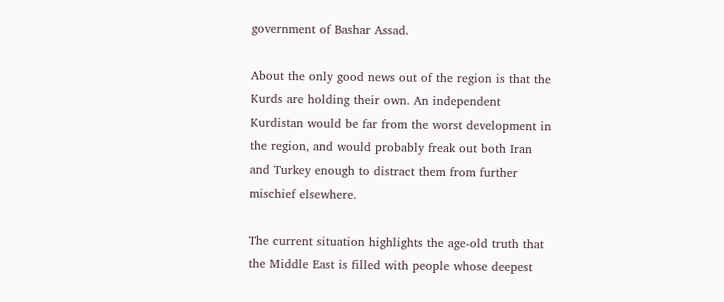government of Bashar Assad.

About the only good news out of the region is that the Kurds are holding their own. An independent Kurdistan would be far from the worst development in the region, and would probably freak out both Iran and Turkey enough to distract them from further mischief elsewhere.

The current situation highlights the age-old truth that the Middle East is filled with people whose deepest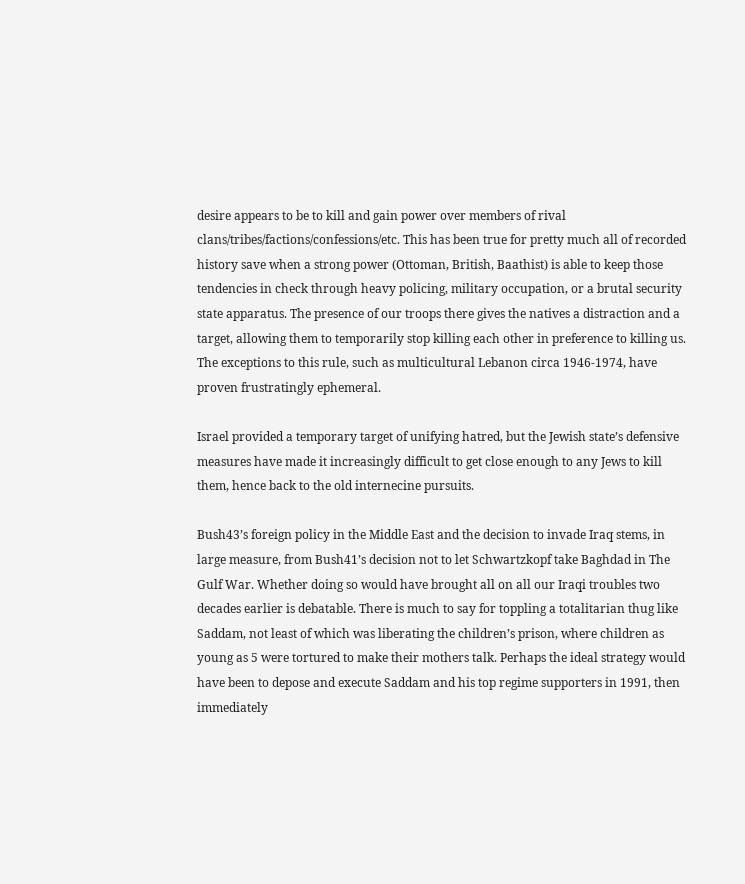desire appears to be to kill and gain power over members of rival clans/tribes/factions/confessions/etc. This has been true for pretty much all of recorded history save when a strong power (Ottoman, British, Baathist) is able to keep those tendencies in check through heavy policing, military occupation, or a brutal security state apparatus. The presence of our troops there gives the natives a distraction and a target, allowing them to temporarily stop killing each other in preference to killing us. The exceptions to this rule, such as multicultural Lebanon circa 1946-1974, have proven frustratingly ephemeral.

Israel provided a temporary target of unifying hatred, but the Jewish state’s defensive measures have made it increasingly difficult to get close enough to any Jews to kill them, hence back to the old internecine pursuits.

Bush43’s foreign policy in the Middle East and the decision to invade Iraq stems, in large measure, from Bush41’s decision not to let Schwartzkopf take Baghdad in The Gulf War. Whether doing so would have brought all on all our Iraqi troubles two decades earlier is debatable. There is much to say for toppling a totalitarian thug like Saddam, not least of which was liberating the children’s prison, where children as young as 5 were tortured to make their mothers talk. Perhaps the ideal strategy would have been to depose and execute Saddam and his top regime supporters in 1991, then immediately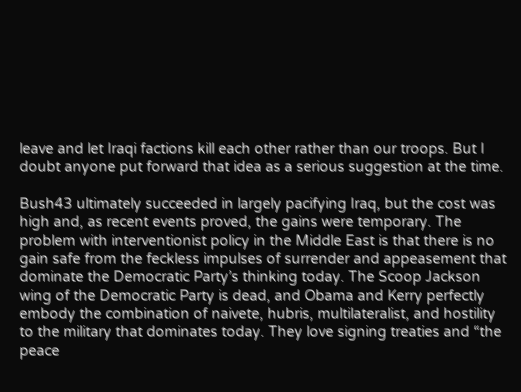leave and let Iraqi factions kill each other rather than our troops. But I doubt anyone put forward that idea as a serious suggestion at the time.

Bush43 ultimately succeeded in largely pacifying Iraq, but the cost was high and, as recent events proved, the gains were temporary. The problem with interventionist policy in the Middle East is that there is no gain safe from the feckless impulses of surrender and appeasement that dominate the Democratic Party’s thinking today. The Scoop Jackson wing of the Democratic Party is dead, and Obama and Kerry perfectly embody the combination of naivete, hubris, multilateralist, and hostility to the military that dominates today. They love signing treaties and “the peace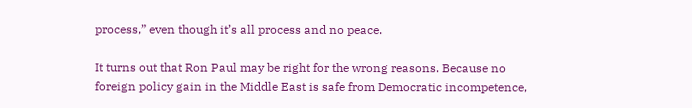process,” even though it’s all process and no peace.

It turns out that Ron Paul may be right for the wrong reasons. Because no foreign policy gain in the Middle East is safe from Democratic incompetence,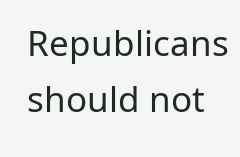Republicans should not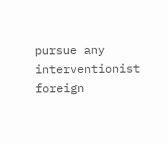pursue any interventionist foreign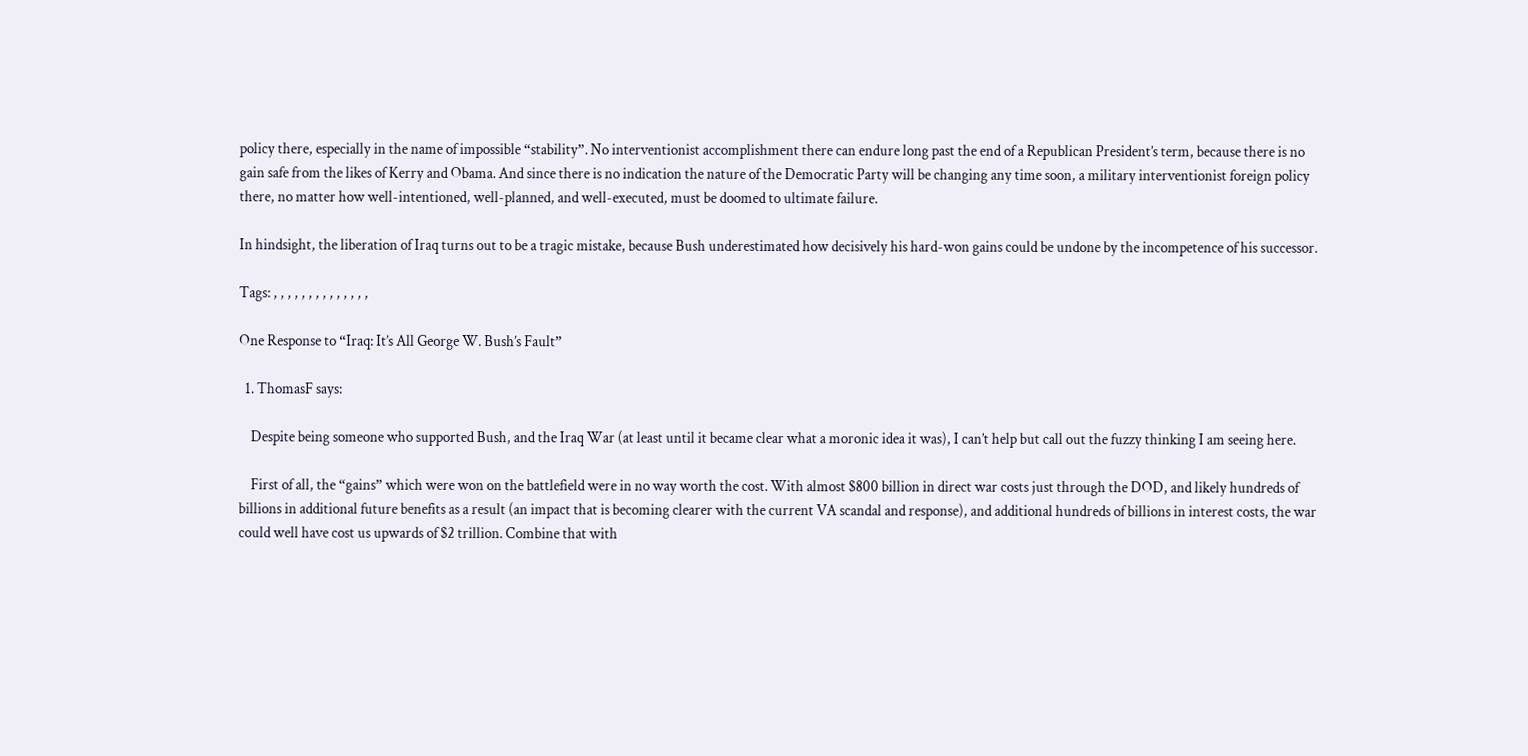policy there, especially in the name of impossible “stability”. No interventionist accomplishment there can endure long past the end of a Republican President’s term, because there is no gain safe from the likes of Kerry and Obama. And since there is no indication the nature of the Democratic Party will be changing any time soon, a military interventionist foreign policy there, no matter how well-intentioned, well-planned, and well-executed, must be doomed to ultimate failure.

In hindsight, the liberation of Iraq turns out to be a tragic mistake, because Bush underestimated how decisively his hard-won gains could be undone by the incompetence of his successor.

Tags: , , , , , , , , , , , , , ,

One Response to “Iraq: It’s All George W. Bush’s Fault”

  1. ThomasF says:

    Despite being someone who supported Bush, and the Iraq War (at least until it became clear what a moronic idea it was), I can’t help but call out the fuzzy thinking I am seeing here.

    First of all, the “gains” which were won on the battlefield were in no way worth the cost. With almost $800 billion in direct war costs just through the DOD, and likely hundreds of billions in additional future benefits as a result (an impact that is becoming clearer with the current VA scandal and response), and additional hundreds of billions in interest costs, the war could well have cost us upwards of $2 trillion. Combine that with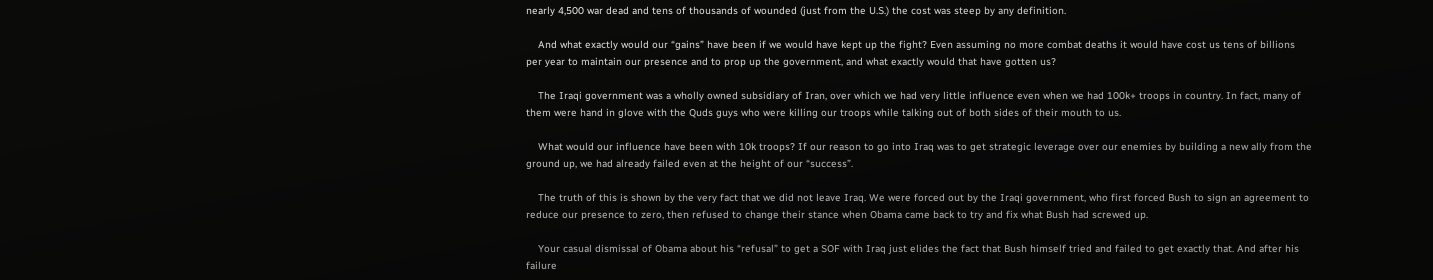nearly 4,500 war dead and tens of thousands of wounded (just from the U.S.) the cost was steep by any definition.

    And what exactly would our “gains” have been if we would have kept up the fight? Even assuming no more combat deaths it would have cost us tens of billions per year to maintain our presence and to prop up the government, and what exactly would that have gotten us?

    The Iraqi government was a wholly owned subsidiary of Iran, over which we had very little influence even when we had 100k+ troops in country. In fact, many of them were hand in glove with the Quds guys who were killing our troops while talking out of both sides of their mouth to us.

    What would our influence have been with 10k troops? If our reason to go into Iraq was to get strategic leverage over our enemies by building a new ally from the ground up, we had already failed even at the height of our “success”.

    The truth of this is shown by the very fact that we did not leave Iraq. We were forced out by the Iraqi government, who first forced Bush to sign an agreement to reduce our presence to zero, then refused to change their stance when Obama came back to try and fix what Bush had screwed up.

    Your casual dismissal of Obama about his “refusal” to get a SOF with Iraq just elides the fact that Bush himself tried and failed to get exactly that. And after his failure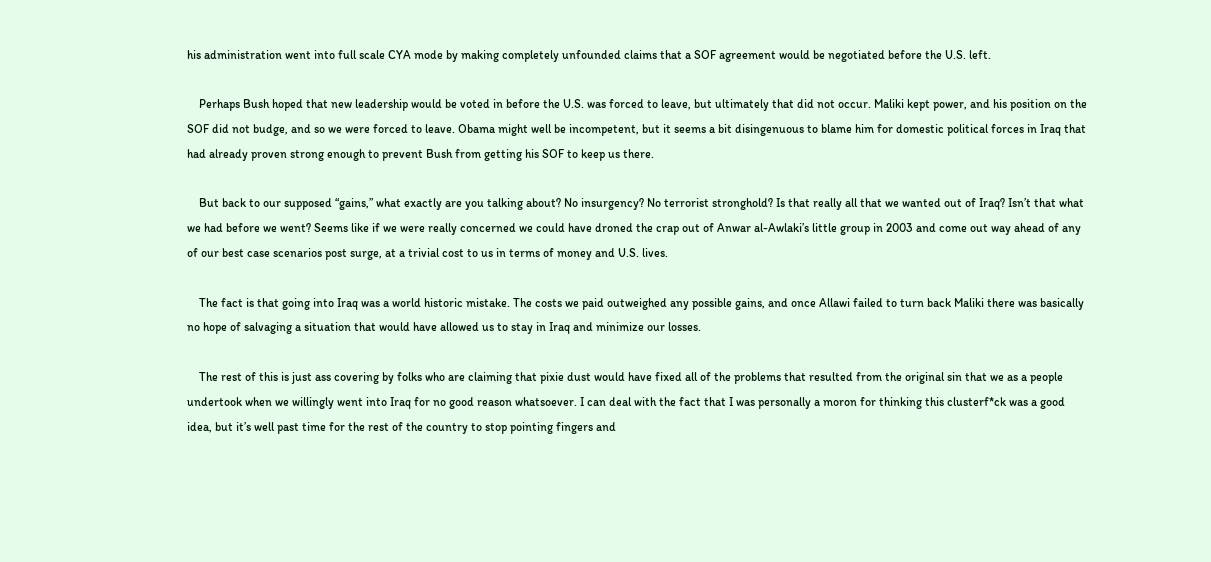his administration went into full scale CYA mode by making completely unfounded claims that a SOF agreement would be negotiated before the U.S. left.

    Perhaps Bush hoped that new leadership would be voted in before the U.S. was forced to leave, but ultimately that did not occur. Maliki kept power, and his position on the SOF did not budge, and so we were forced to leave. Obama might well be incompetent, but it seems a bit disingenuous to blame him for domestic political forces in Iraq that had already proven strong enough to prevent Bush from getting his SOF to keep us there.

    But back to our supposed “gains,” what exactly are you talking about? No insurgency? No terrorist stronghold? Is that really all that we wanted out of Iraq? Isn’t that what we had before we went? Seems like if we were really concerned we could have droned the crap out of Anwar al-Awlaki’s little group in 2003 and come out way ahead of any of our best case scenarios post surge, at a trivial cost to us in terms of money and U.S. lives.

    The fact is that going into Iraq was a world historic mistake. The costs we paid outweighed any possible gains, and once Allawi failed to turn back Maliki there was basically no hope of salvaging a situation that would have allowed us to stay in Iraq and minimize our losses.

    The rest of this is just ass covering by folks who are claiming that pixie dust would have fixed all of the problems that resulted from the original sin that we as a people undertook when we willingly went into Iraq for no good reason whatsoever. I can deal with the fact that I was personally a moron for thinking this clusterf*ck was a good idea, but it’s well past time for the rest of the country to stop pointing fingers and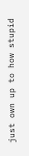just own up to how stupid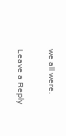we all were.

Leave a Reply